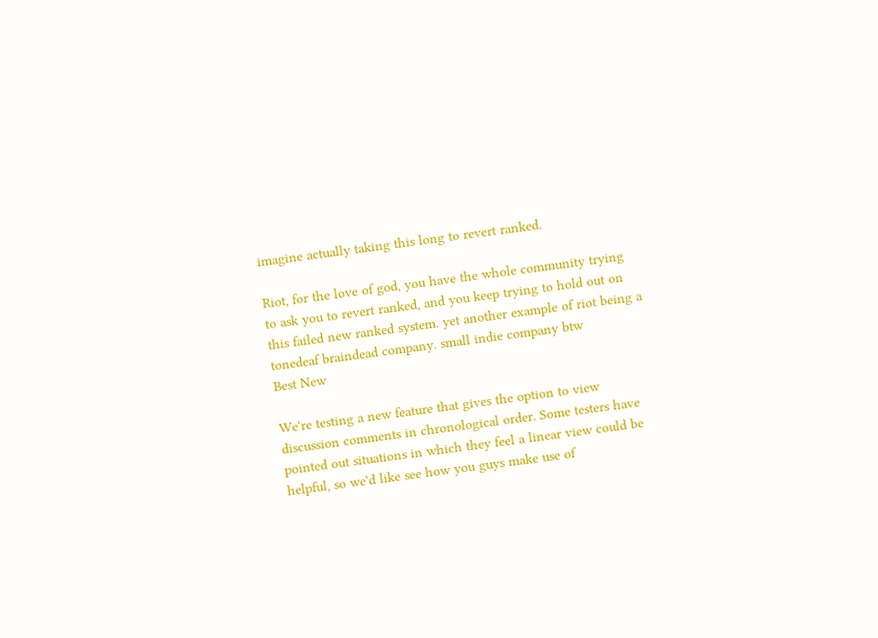imagine actually taking this long to revert ranked.

Riot, for the love of god, you have the whole community trying to ask you to revert ranked, and you keep trying to hold out on this failed new ranked system. yet another example of riot being a tonedeaf braindead company. small indie company btw
Best New

We're testing a new feature that gives the option to view discussion comments in chronological order. Some testers have pointed out situations in which they feel a linear view could be helpful, so we'd like see how you guys make use of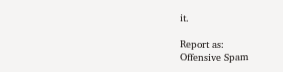it.

Report as:
Offensive Spam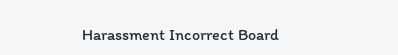Harassment Incorrect Board